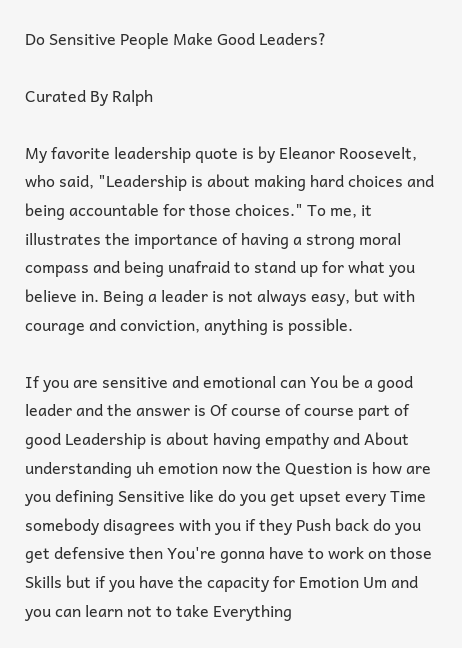Do Sensitive People Make Good Leaders?

Curated By Ralph

My favorite leadership quote is by Eleanor Roosevelt, who said, "Leadership is about making hard choices and being accountable for those choices." To me, it illustrates the importance of having a strong moral compass and being unafraid to stand up for what you believe in. Being a leader is not always easy, but with courage and conviction, anything is possible.

If you are sensitive and emotional can You be a good leader and the answer is Of course of course part of good Leadership is about having empathy and About understanding uh emotion now the Question is how are you defining Sensitive like do you get upset every Time somebody disagrees with you if they Push back do you get defensive then You're gonna have to work on those Skills but if you have the capacity for Emotion Um and you can learn not to take Everything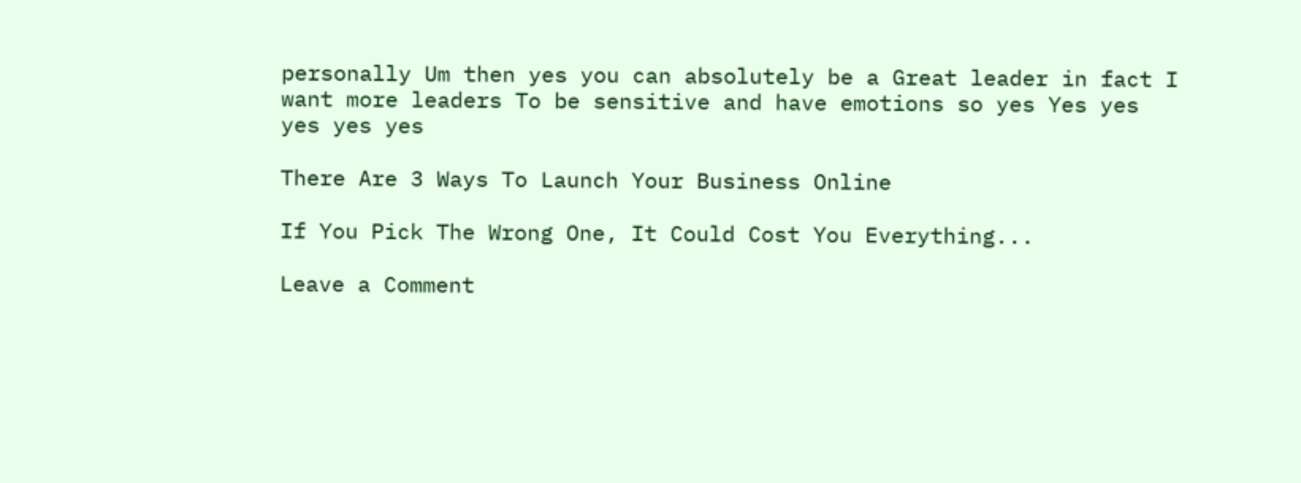personally Um then yes you can absolutely be a Great leader in fact I want more leaders To be sensitive and have emotions so yes Yes yes yes yes yes

There Are 3 Ways To Launch Your Business Online

If You Pick The Wrong One, It Could Cost You Everything...

Leave a Comment